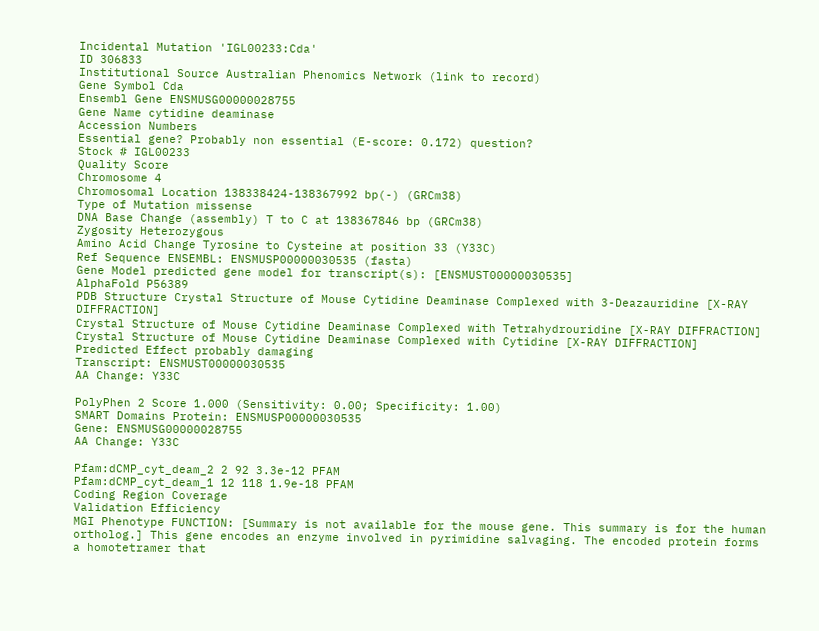Incidental Mutation 'IGL00233:Cda'
ID 306833
Institutional Source Australian Phenomics Network (link to record)
Gene Symbol Cda
Ensembl Gene ENSMUSG00000028755
Gene Name cytidine deaminase
Accession Numbers
Essential gene? Probably non essential (E-score: 0.172) question?
Stock # IGL00233
Quality Score
Chromosome 4
Chromosomal Location 138338424-138367992 bp(-) (GRCm38)
Type of Mutation missense
DNA Base Change (assembly) T to C at 138367846 bp (GRCm38)
Zygosity Heterozygous
Amino Acid Change Tyrosine to Cysteine at position 33 (Y33C)
Ref Sequence ENSEMBL: ENSMUSP00000030535 (fasta)
Gene Model predicted gene model for transcript(s): [ENSMUST00000030535]
AlphaFold P56389
PDB Structure Crystal Structure of Mouse Cytidine Deaminase Complexed with 3-Deazauridine [X-RAY DIFFRACTION]
Crystal Structure of Mouse Cytidine Deaminase Complexed with Tetrahydrouridine [X-RAY DIFFRACTION]
Crystal Structure of Mouse Cytidine Deaminase Complexed with Cytidine [X-RAY DIFFRACTION]
Predicted Effect probably damaging
Transcript: ENSMUST00000030535
AA Change: Y33C

PolyPhen 2 Score 1.000 (Sensitivity: 0.00; Specificity: 1.00)
SMART Domains Protein: ENSMUSP00000030535
Gene: ENSMUSG00000028755
AA Change: Y33C

Pfam:dCMP_cyt_deam_2 2 92 3.3e-12 PFAM
Pfam:dCMP_cyt_deam_1 12 118 1.9e-18 PFAM
Coding Region Coverage
Validation Efficiency
MGI Phenotype FUNCTION: [Summary is not available for the mouse gene. This summary is for the human ortholog.] This gene encodes an enzyme involved in pyrimidine salvaging. The encoded protein forms a homotetramer that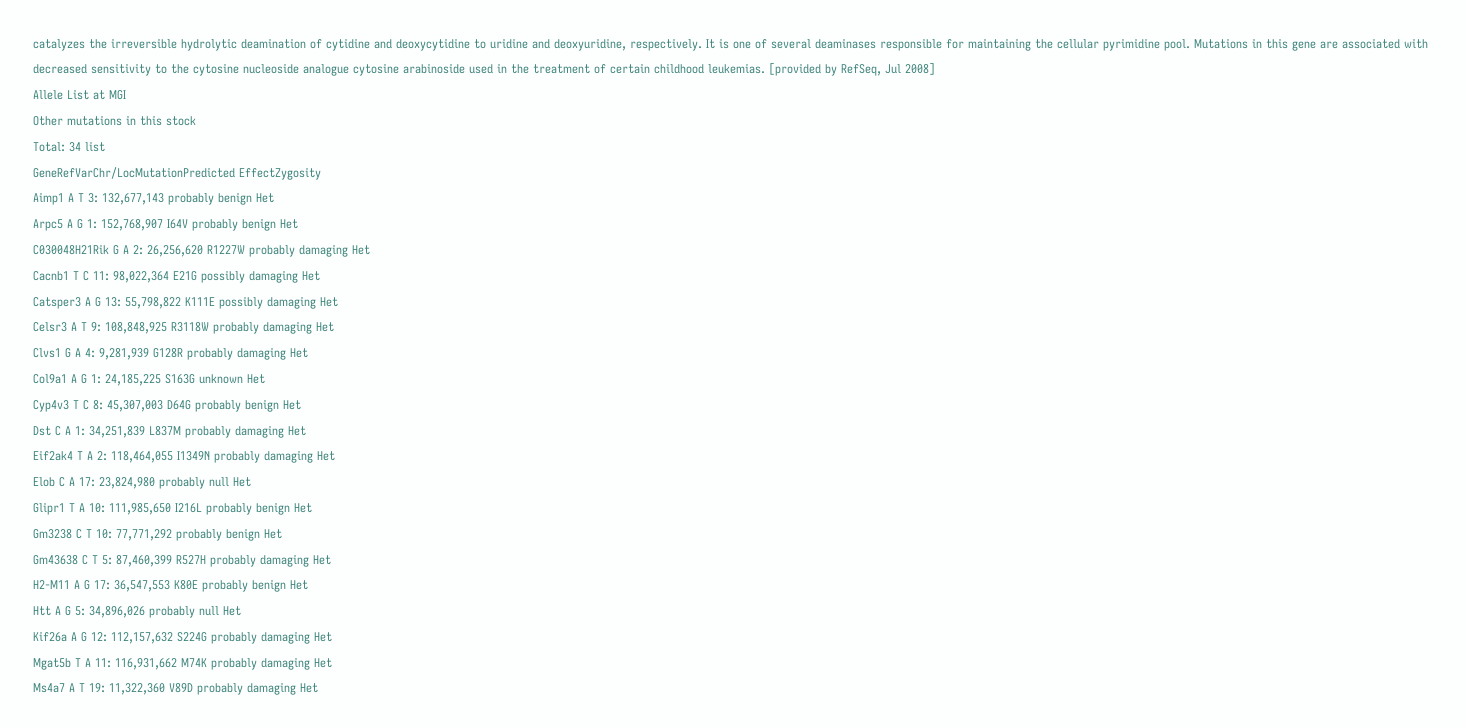catalyzes the irreversible hydrolytic deamination of cytidine and deoxycytidine to uridine and deoxyuridine, respectively. It is one of several deaminases responsible for maintaining the cellular pyrimidine pool. Mutations in this gene are associated with decreased sensitivity to the cytosine nucleoside analogue cytosine arabinoside used in the treatment of certain childhood leukemias. [provided by RefSeq, Jul 2008]
Allele List at MGI
Other mutations in this stock
Total: 34 list
GeneRefVarChr/LocMutationPredicted EffectZygosity
Aimp1 A T 3: 132,677,143 probably benign Het
Arpc5 A G 1: 152,768,907 I64V probably benign Het
C030048H21Rik G A 2: 26,256,620 R1227W probably damaging Het
Cacnb1 T C 11: 98,022,364 E21G possibly damaging Het
Catsper3 A G 13: 55,798,822 K111E possibly damaging Het
Celsr3 A T 9: 108,848,925 R3118W probably damaging Het
Clvs1 G A 4: 9,281,939 G128R probably damaging Het
Col9a1 A G 1: 24,185,225 S163G unknown Het
Cyp4v3 T C 8: 45,307,003 D64G probably benign Het
Dst C A 1: 34,251,839 L837M probably damaging Het
Eif2ak4 T A 2: 118,464,055 I1349N probably damaging Het
Elob C A 17: 23,824,980 probably null Het
Glipr1 T A 10: 111,985,650 I216L probably benign Het
Gm3238 C T 10: 77,771,292 probably benign Het
Gm43638 C T 5: 87,460,399 R527H probably damaging Het
H2-M11 A G 17: 36,547,553 K80E probably benign Het
Htt A G 5: 34,896,026 probably null Het
Kif26a A G 12: 112,157,632 S224G probably damaging Het
Mgat5b T A 11: 116,931,662 M74K probably damaging Het
Ms4a7 A T 19: 11,322,360 V89D probably damaging Het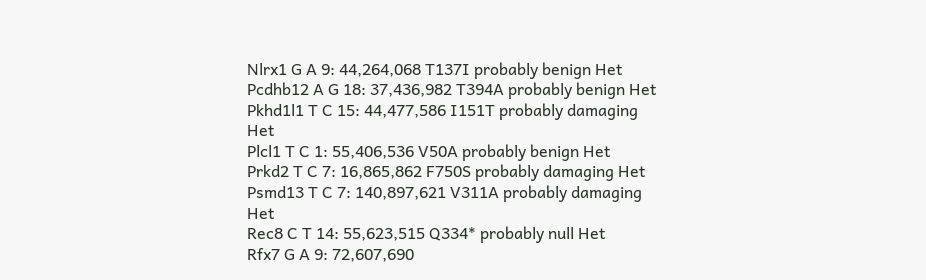Nlrx1 G A 9: 44,264,068 T137I probably benign Het
Pcdhb12 A G 18: 37,436,982 T394A probably benign Het
Pkhd1l1 T C 15: 44,477,586 I151T probably damaging Het
Plcl1 T C 1: 55,406,536 V50A probably benign Het
Prkd2 T C 7: 16,865,862 F750S probably damaging Het
Psmd13 T C 7: 140,897,621 V311A probably damaging Het
Rec8 C T 14: 55,623,515 Q334* probably null Het
Rfx7 G A 9: 72,607,690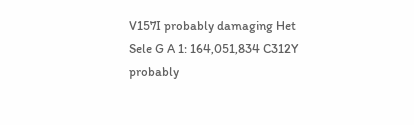V157I probably damaging Het
Sele G A 1: 164,051,834 C312Y probably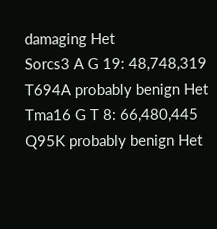damaging Het
Sorcs3 A G 19: 48,748,319 T694A probably benign Het
Tma16 G T 8: 66,480,445 Q95K probably benign Het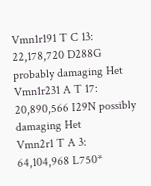Vmn1r191 T C 13: 22,178,720 D288G probably damaging Het
Vmn1r231 A T 17: 20,890,566 I29N possibly damaging Het
Vmn2r1 T A 3: 64,104,968 L750*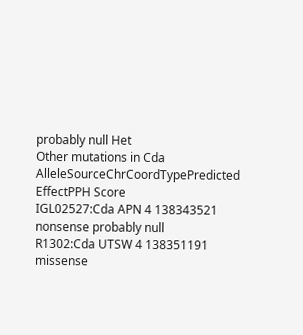probably null Het
Other mutations in Cda
AlleleSourceChrCoordTypePredicted EffectPPH Score
IGL02527:Cda APN 4 138343521 nonsense probably null
R1302:Cda UTSW 4 138351191 missense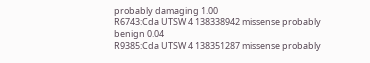probably damaging 1.00
R6743:Cda UTSW 4 138338942 missense probably benign 0.04
R9385:Cda UTSW 4 138351287 missense probably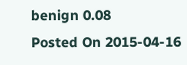benign 0.08
Posted On 2015-04-16